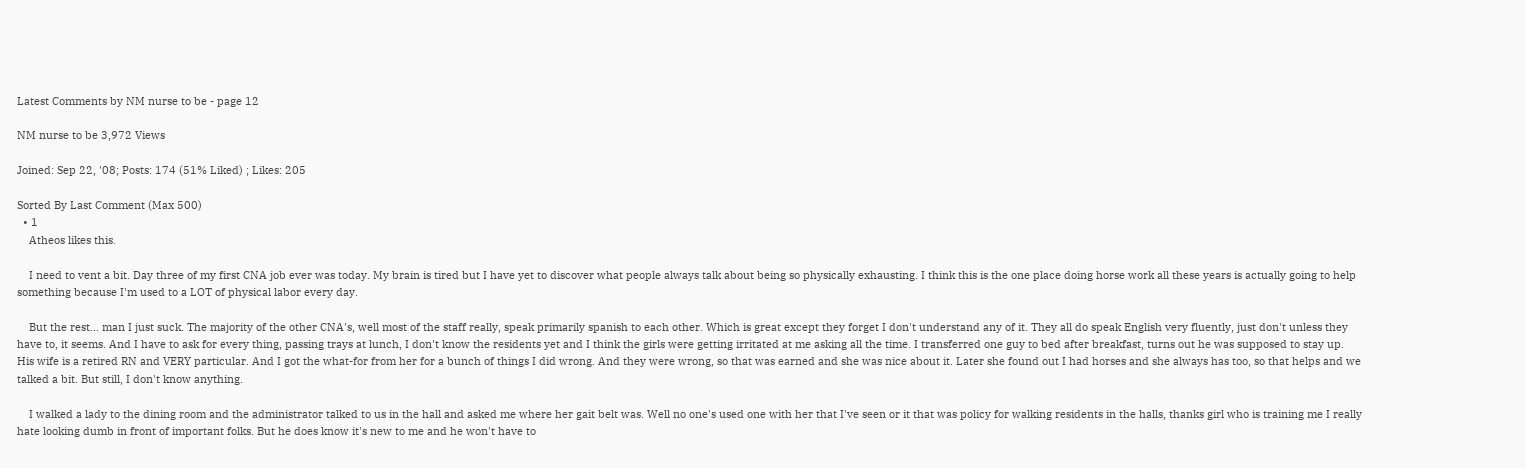Latest Comments by NM nurse to be - page 12

NM nurse to be 3,972 Views

Joined: Sep 22, '08; Posts: 174 (51% Liked) ; Likes: 205

Sorted By Last Comment (Max 500)
  • 1
    Atheos likes this.

    I need to vent a bit. Day three of my first CNA job ever was today. My brain is tired but I have yet to discover what people always talk about being so physically exhausting. I think this is the one place doing horse work all these years is actually going to help something because I'm used to a LOT of physical labor every day.

    But the rest... man I just suck. The majority of the other CNA's, well most of the staff really, speak primarily spanish to each other. Which is great except they forget I don't understand any of it. They all do speak English very fluently, just don't unless they have to, it seems. And I have to ask for every thing, passing trays at lunch, I don't know the residents yet and I think the girls were getting irritated at me asking all the time. I transferred one guy to bed after breakfast, turns out he was supposed to stay up. His wife is a retired RN and VERY particular. And I got the what-for from her for a bunch of things I did wrong. And they were wrong, so that was earned and she was nice about it. Later she found out I had horses and she always has too, so that helps and we talked a bit. But still, I don't know anything.

    I walked a lady to the dining room and the administrator talked to us in the hall and asked me where her gait belt was. Well no one's used one with her that I've seen or it that was policy for walking residents in the halls, thanks girl who is training me I really hate looking dumb in front of important folks. But he does know it's new to me and he won't have to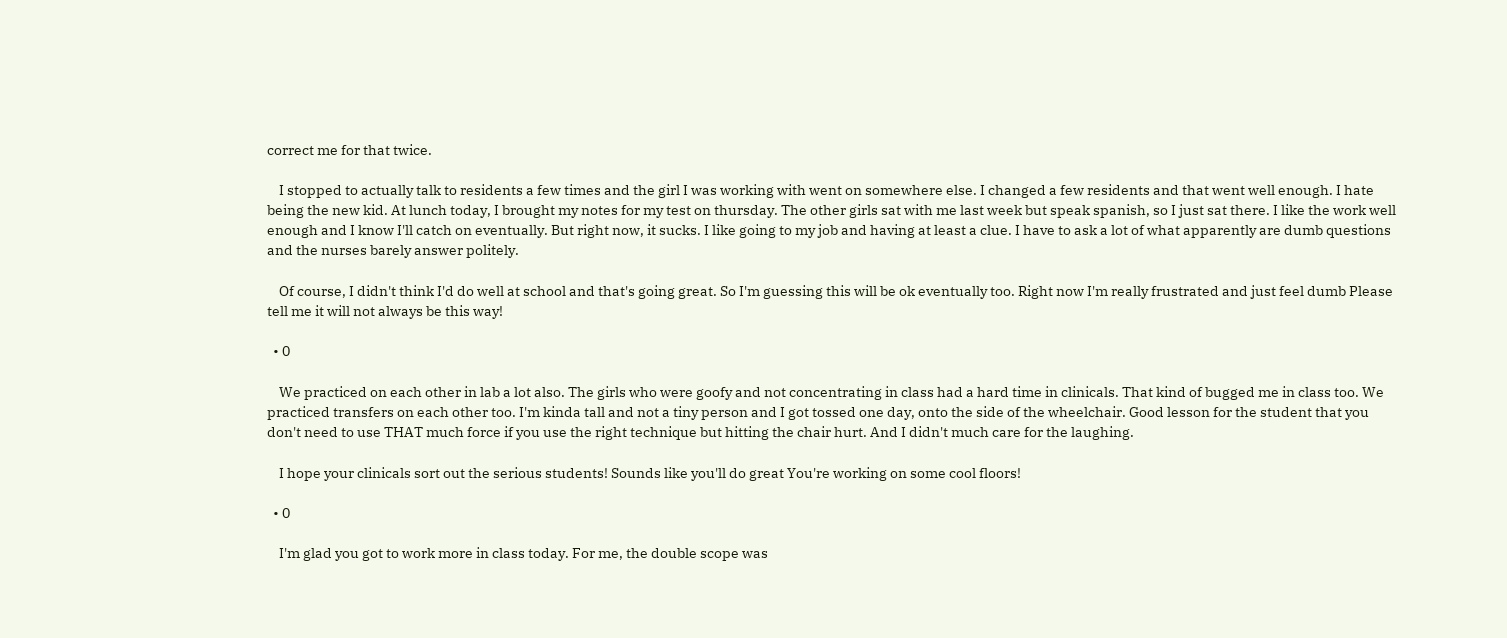correct me for that twice.

    I stopped to actually talk to residents a few times and the girl I was working with went on somewhere else. I changed a few residents and that went well enough. I hate being the new kid. At lunch today, I brought my notes for my test on thursday. The other girls sat with me last week but speak spanish, so I just sat there. I like the work well enough and I know I'll catch on eventually. But right now, it sucks. I like going to my job and having at least a clue. I have to ask a lot of what apparently are dumb questions and the nurses barely answer politely.

    Of course, I didn't think I'd do well at school and that's going great. So I'm guessing this will be ok eventually too. Right now I'm really frustrated and just feel dumb Please tell me it will not always be this way!

  • 0

    We practiced on each other in lab a lot also. The girls who were goofy and not concentrating in class had a hard time in clinicals. That kind of bugged me in class too. We practiced transfers on each other too. I'm kinda tall and not a tiny person and I got tossed one day, onto the side of the wheelchair. Good lesson for the student that you don't need to use THAT much force if you use the right technique but hitting the chair hurt. And I didn't much care for the laughing.

    I hope your clinicals sort out the serious students! Sounds like you'll do great You're working on some cool floors!

  • 0

    I'm glad you got to work more in class today. For me, the double scope was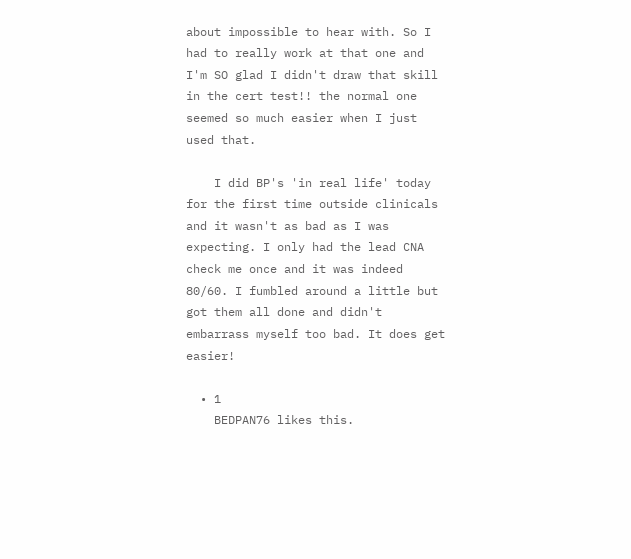about impossible to hear with. So I had to really work at that one and I'm SO glad I didn't draw that skill in the cert test!! the normal one seemed so much easier when I just used that.

    I did BP's 'in real life' today for the first time outside clinicals and it wasn't as bad as I was expecting. I only had the lead CNA check me once and it was indeed 80/60. I fumbled around a little but got them all done and didn't embarrass myself too bad. It does get easier!

  • 1
    BEDPAN76 likes this.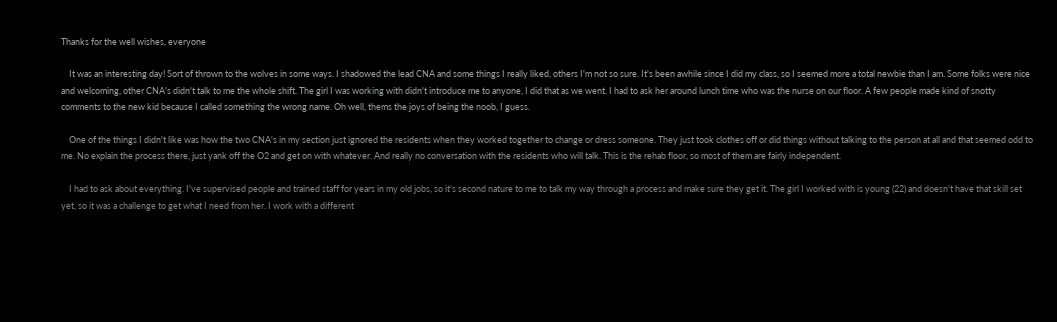Thanks for the well wishes, everyone

    It was an interesting day! Sort of thrown to the wolves in some ways. I shadowed the lead CNA and some things I really liked, others I'm not so sure. It's been awhile since I did my class, so I seemed more a total newbie than I am. Some folks were nice and welcoming, other CNA's didn't talk to me the whole shift. The girl I was working with didn't introduce me to anyone, I did that as we went. I had to ask her around lunch time who was the nurse on our floor. A few people made kind of snotty comments to the new kid because I called something the wrong name. Oh well, thems the joys of being the noob, I guess.

    One of the things I didn't like was how the two CNA's in my section just ignored the residents when they worked together to change or dress someone. They just took clothes off or did things without talking to the person at all and that seemed odd to me. No explain the process there, just yank off the O2 and get on with whatever. And really no conversation with the residents who will talk. This is the rehab floor, so most of them are fairly independent.

    I had to ask about everything. I've supervised people and trained staff for years in my old jobs, so it's second nature to me to talk my way through a process and make sure they get it. The girl I worked with is young (22) and doesn't have that skill set yet, so it was a challenge to get what I need from her. I work with a different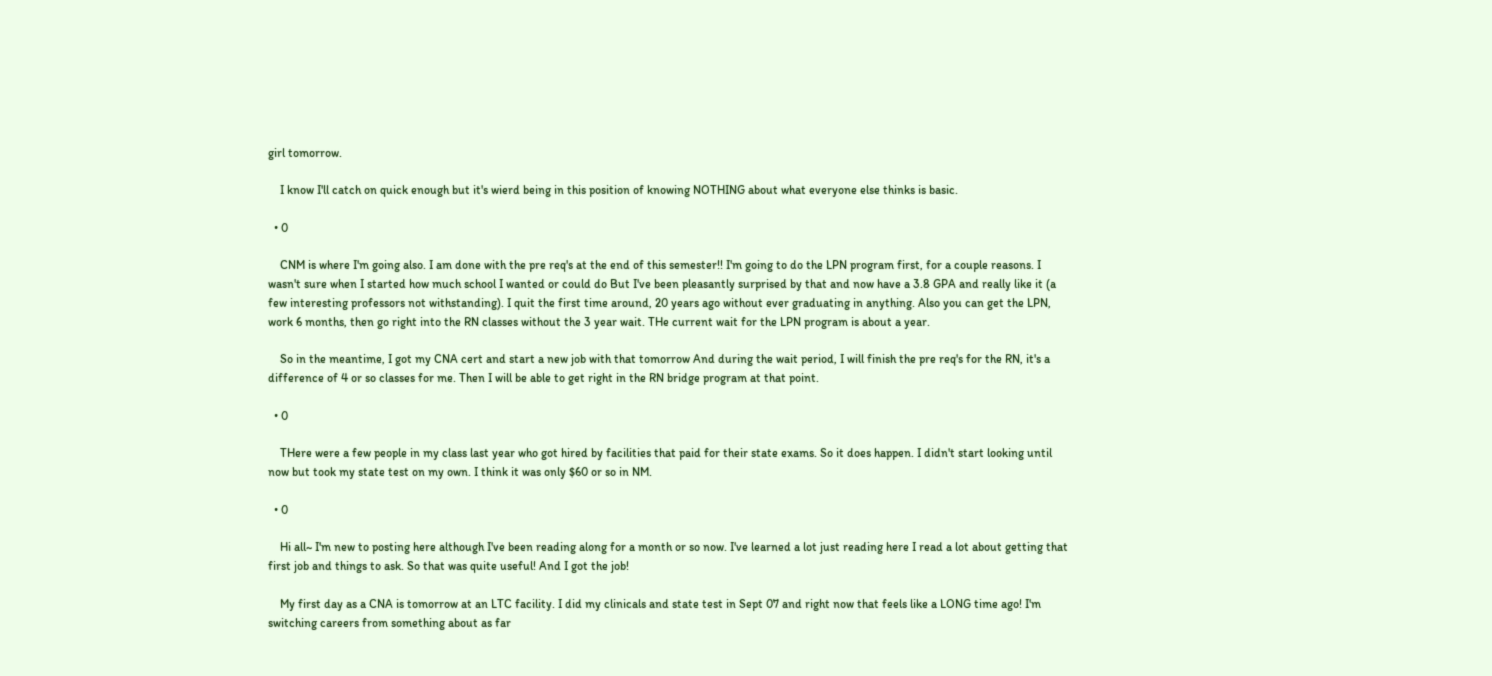girl tomorrow.

    I know I'll catch on quick enough but it's wierd being in this position of knowing NOTHING about what everyone else thinks is basic.

  • 0

    CNM is where I'm going also. I am done with the pre req's at the end of this semester!! I'm going to do the LPN program first, for a couple reasons. I wasn't sure when I started how much school I wanted or could do But I've been pleasantly surprised by that and now have a 3.8 GPA and really like it (a few interesting professors not withstanding). I quit the first time around, 20 years ago without ever graduating in anything. Also you can get the LPN, work 6 months, then go right into the RN classes without the 3 year wait. THe current wait for the LPN program is about a year.

    So in the meantime, I got my CNA cert and start a new job with that tomorrow And during the wait period, I will finish the pre req's for the RN, it's a difference of 4 or so classes for me. Then I will be able to get right in the RN bridge program at that point.

  • 0

    THere were a few people in my class last year who got hired by facilities that paid for their state exams. So it does happen. I didn't start looking until now but took my state test on my own. I think it was only $60 or so in NM.

  • 0

    Hi all~ I'm new to posting here although I've been reading along for a month or so now. I've learned a lot just reading here I read a lot about getting that first job and things to ask. So that was quite useful! And I got the job!

    My first day as a CNA is tomorrow at an LTC facility. I did my clinicals and state test in Sept 07 and right now that feels like a LONG time ago! I'm switching careers from something about as far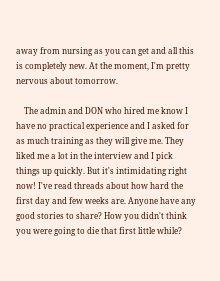away from nursing as you can get and all this is completely new. At the moment, I'm pretty nervous about tomorrow.

    The admin and DON who hired me know I have no practical experience and I asked for as much training as they will give me. They liked me a lot in the interview and I pick things up quickly. But it's intimidating right now! I've read threads about how hard the first day and few weeks are. Anyone have any good stories to share? How you didn't think you were going to die that first little while?